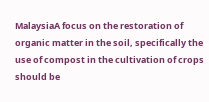MalaysiaA focus on the restoration of organic matter in the soil, specifically the use of compost in the cultivation of crops should be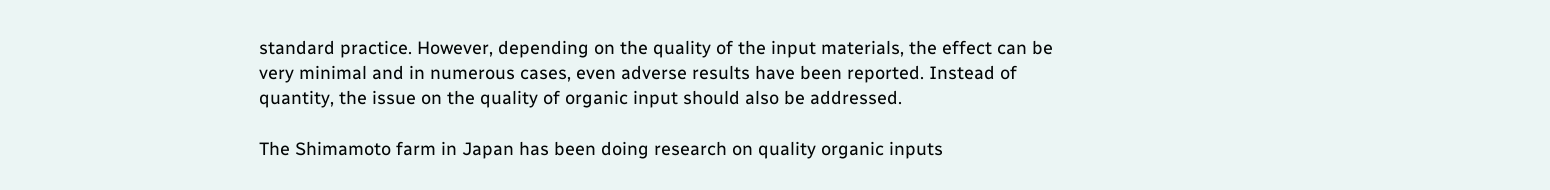standard practice. However, depending on the quality of the input materials, the effect can be very minimal and in numerous cases, even adverse results have been reported. Instead of quantity, the issue on the quality of organic input should also be addressed.

The Shimamoto farm in Japan has been doing research on quality organic inputs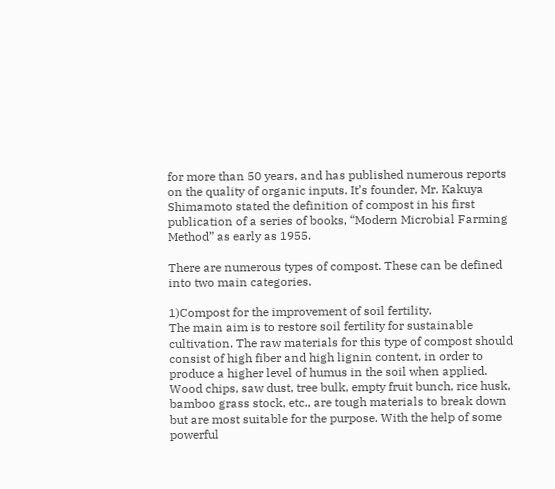for more than 50 years, and has published numerous reports on the quality of organic inputs. It’s founder, Mr. Kakuya Shimamoto stated the definition of compost in his first publication of a series of books, “Modern Microbial Farming Method” as early as 1955.

There are numerous types of compost. These can be defined into two main categories.

1)Compost for the improvement of soil fertility.
The main aim is to restore soil fertility for sustainable cultivation. The raw materials for this type of compost should consist of high fiber and high lignin content, in order to produce a higher level of humus in the soil when applied. Wood chips, saw dust, tree bulk, empty fruit bunch, rice husk, bamboo grass stock, etc., are tough materials to break down but are most suitable for the purpose. With the help of some powerful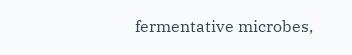fermentative microbes,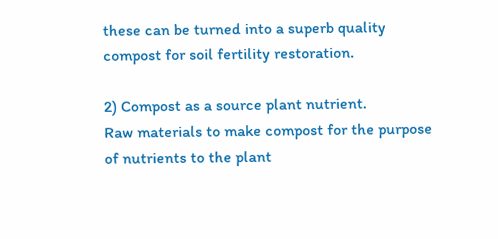these can be turned into a superb quality compost for soil fertility restoration.

2) Compost as a source plant nutrient.
Raw materials to make compost for the purpose of nutrients to the plant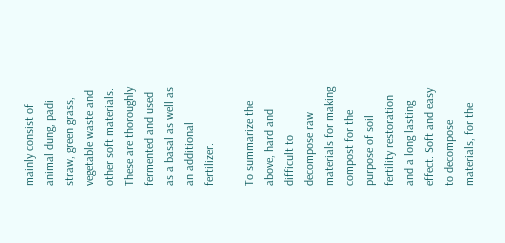mainly consist of animal dung, padi straw, green grass, vegetable waste and other soft materials. These are thoroughly fermented and used as a basal as well as an additional fertilizer.

To summarize the above, hard and difficult to decompose raw materials for making compost for the purpose of soil fertility restoration and a long lasting effect. Soft and easy to decompose materials, for the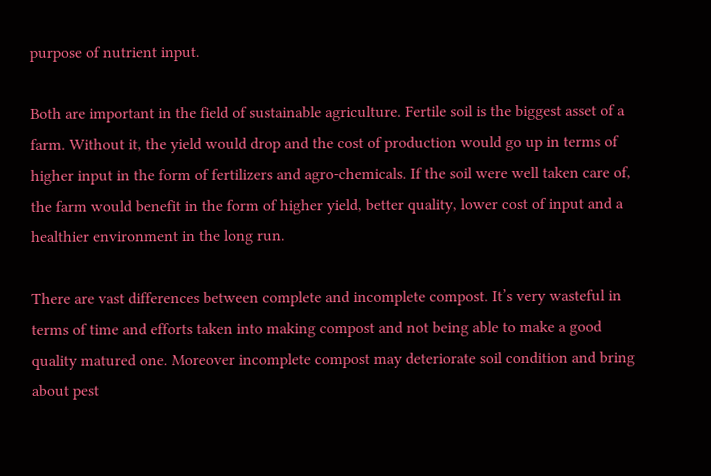purpose of nutrient input.

Both are important in the field of sustainable agriculture. Fertile soil is the biggest asset of a farm. Without it, the yield would drop and the cost of production would go up in terms of higher input in the form of fertilizers and agro-chemicals. If the soil were well taken care of, the farm would benefit in the form of higher yield, better quality, lower cost of input and a healthier environment in the long run.

There are vast differences between complete and incomplete compost. It’s very wasteful in terms of time and efforts taken into making compost and not being able to make a good quality matured one. Moreover incomplete compost may deteriorate soil condition and bring about pest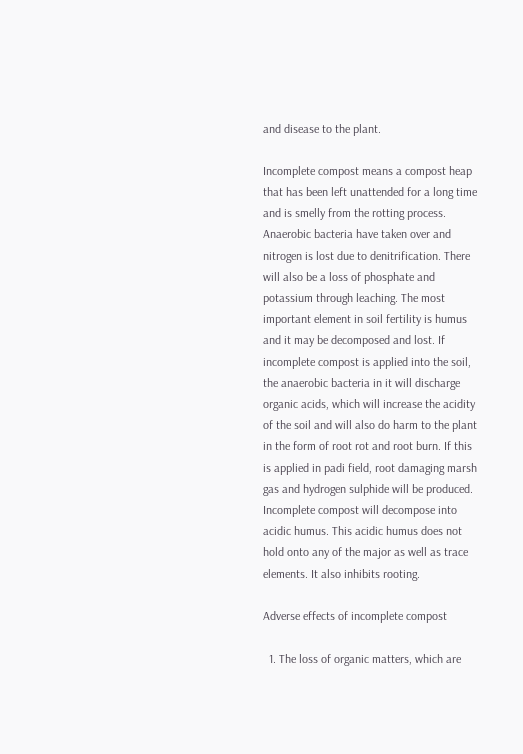and disease to the plant.

Incomplete compost means a compost heap that has been left unattended for a long time and is smelly from the rotting process. Anaerobic bacteria have taken over and nitrogen is lost due to denitrification. There will also be a loss of phosphate and potassium through leaching. The most important element in soil fertility is humus and it may be decomposed and lost. If incomplete compost is applied into the soil, the anaerobic bacteria in it will discharge organic acids, which will increase the acidity of the soil and will also do harm to the plant in the form of root rot and root burn. If this is applied in padi field, root damaging marsh gas and hydrogen sulphide will be produced. Incomplete compost will decompose into acidic humus. This acidic humus does not hold onto any of the major as well as trace elements. It also inhibits rooting.

Adverse effects of incomplete compost

  1. The loss of organic matters, which are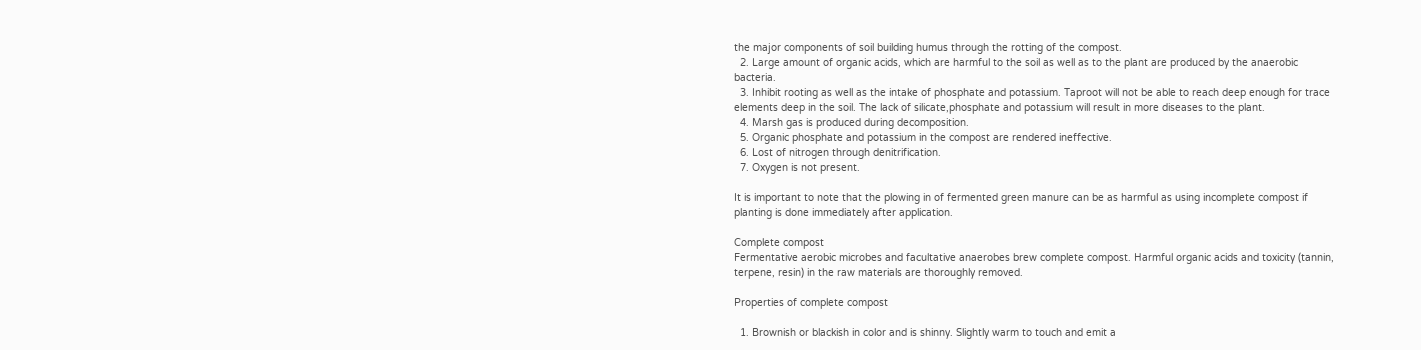the major components of soil building humus through the rotting of the compost.
  2. Large amount of organic acids, which are harmful to the soil as well as to the plant are produced by the anaerobic bacteria.
  3. Inhibit rooting as well as the intake of phosphate and potassium. Taproot will not be able to reach deep enough for trace elements deep in the soil. The lack of silicate,phosphate and potassium will result in more diseases to the plant.
  4. Marsh gas is produced during decomposition.
  5. Organic phosphate and potassium in the compost are rendered ineffective.
  6. Lost of nitrogen through denitrification.
  7. Oxygen is not present.

It is important to note that the plowing in of fermented green manure can be as harmful as using incomplete compost if planting is done immediately after application.

Complete compost
Fermentative aerobic microbes and facultative anaerobes brew complete compost. Harmful organic acids and toxicity (tannin, terpene, resin) in the raw materials are thoroughly removed.

Properties of complete compost

  1. Brownish or blackish in color and is shinny. Slightly warm to touch and emit a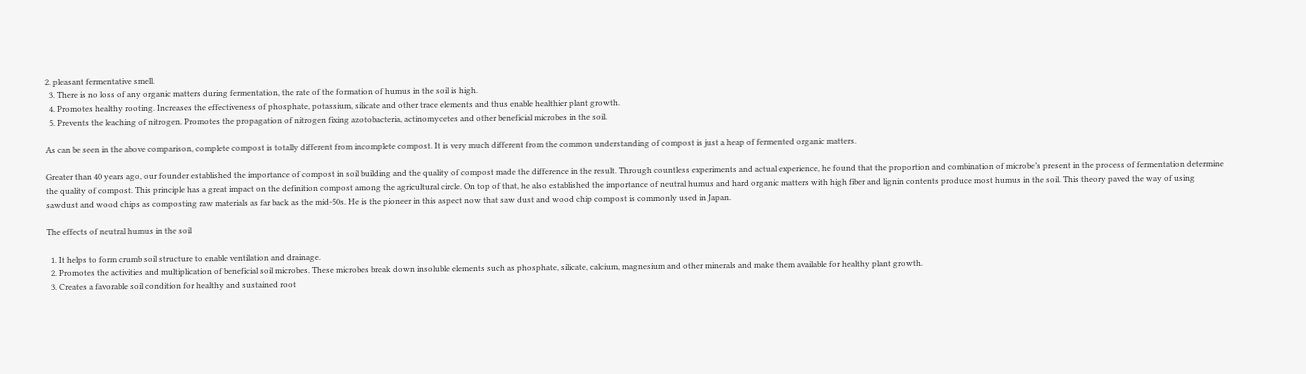2. pleasant fermentative smell.
  3. There is no loss of any organic matters during fermentation, the rate of the formation of humus in the soil is high.
  4. Promotes healthy rooting. Increases the effectiveness of phosphate, potassium, silicate and other trace elements and thus enable healthier plant growth.
  5. Prevents the leaching of nitrogen. Promotes the propagation of nitrogen fixing azotobacteria, actinomycetes and other beneficial microbes in the soil.

As can be seen in the above comparison, complete compost is totally different from incomplete compost. It is very much different from the common understanding of compost is just a heap of fermented organic matters.

Greater than 40 years ago, our founder established the importance of compost in soil building and the quality of compost made the difference in the result. Through countless experiments and actual experience, he found that the proportion and combination of microbe’s present in the process of fermentation determine the quality of compost. This principle has a great impact on the definition compost among the agricultural circle. On top of that, he also established the importance of neutral humus and hard organic matters with high fiber and lignin contents produce most humus in the soil. This theory paved the way of using sawdust and wood chips as composting raw materials as far back as the mid-50s. He is the pioneer in this aspect now that saw dust and wood chip compost is commonly used in Japan.

The effects of neutral humus in the soil

  1. It helps to form crumb soil structure to enable ventilation and drainage.
  2. Promotes the activities and multiplication of beneficial soil microbes. These microbes break down insoluble elements such as phosphate, silicate, calcium, magnesium and other minerals and make them available for healthy plant growth.
  3. Creates a favorable soil condition for healthy and sustained root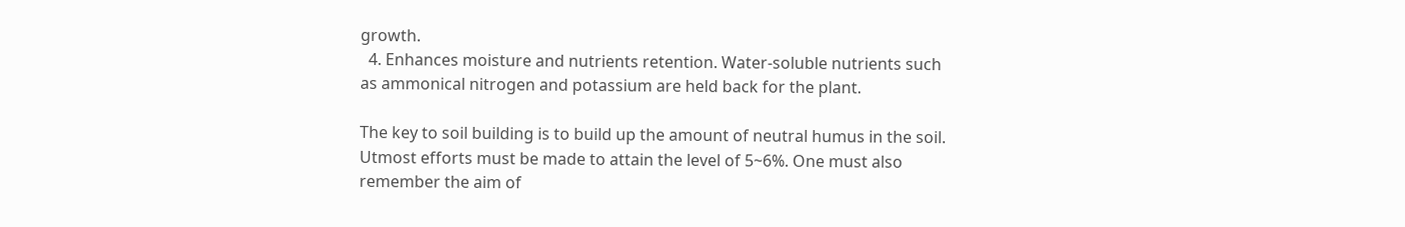growth.
  4. Enhances moisture and nutrients retention. Water-soluble nutrients such as ammonical nitrogen and potassium are held back for the plant.

The key to soil building is to build up the amount of neutral humus in the soil. Utmost efforts must be made to attain the level of 5~6%. One must also remember the aim of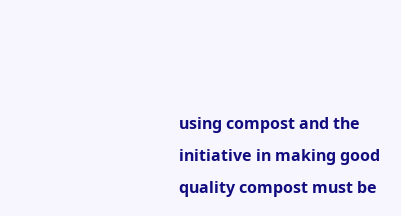using compost and the initiative in making good quality compost must be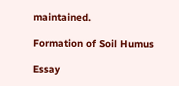maintained.

Formation of Soil Humus

Essay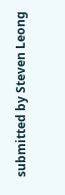submitted by Steven Leong